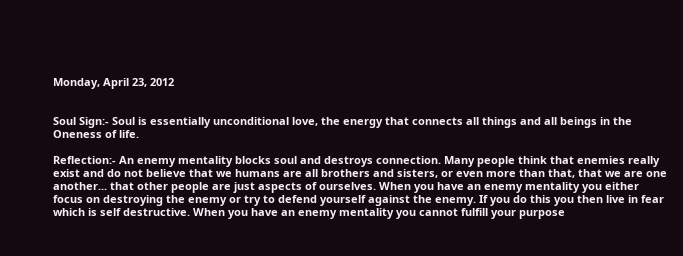Monday, April 23, 2012


Soul Sign:- Soul is essentially unconditional love, the energy that connects all things and all beings in the Oneness of life.

Reflection:- An enemy mentality blocks soul and destroys connection. Many people think that enemies really exist and do not believe that we humans are all brothers and sisters, or even more than that, that we are one another... that other people are just aspects of ourselves. When you have an enemy mentality you either focus on destroying the enemy or try to defend yourself against the enemy. If you do this you then live in fear which is self destructive. When you have an enemy mentality you cannot fulfill your purpose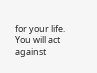for your life. You will act against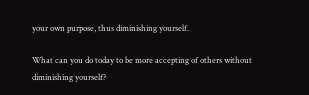your own purpose, thus diminishing yourself.

What can you do today to be more accepting of others without diminishing yourself?